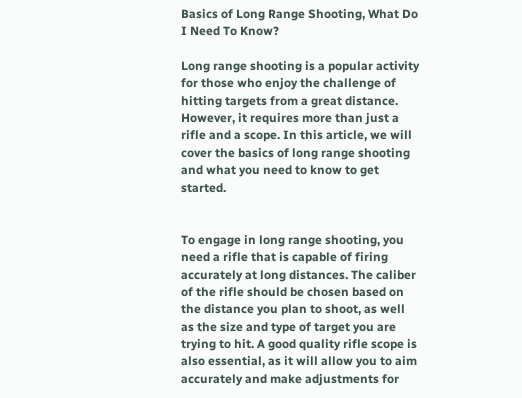Basics of Long Range Shooting, What Do I Need To Know?

Long range shooting is a popular activity for those who enjoy the challenge of hitting targets from a great distance. However, it requires more than just a rifle and a scope. In this article, we will cover the basics of long range shooting and what you need to know to get started.


To engage in long range shooting, you need a rifle that is capable of firing accurately at long distances. The caliber of the rifle should be chosen based on the distance you plan to shoot, as well as the size and type of target you are trying to hit. A good quality rifle scope is also essential, as it will allow you to aim accurately and make adjustments for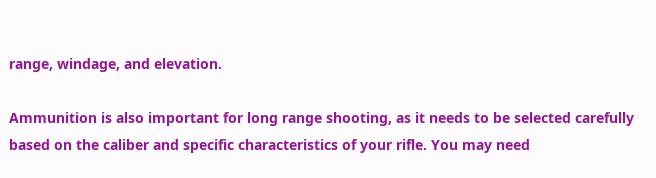range, windage, and elevation.

Ammunition is also important for long range shooting, as it needs to be selected carefully based on the caliber and specific characteristics of your rifle. You may need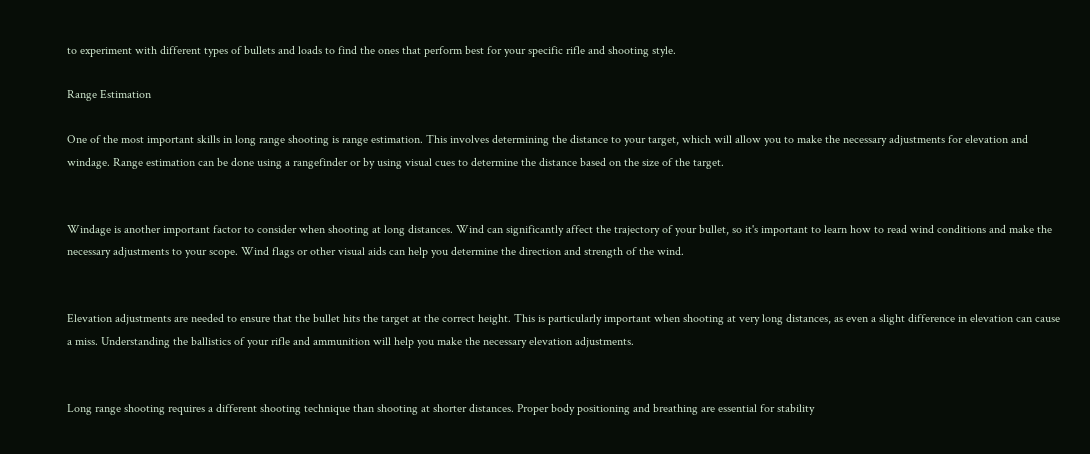to experiment with different types of bullets and loads to find the ones that perform best for your specific rifle and shooting style.

Range Estimation

One of the most important skills in long range shooting is range estimation. This involves determining the distance to your target, which will allow you to make the necessary adjustments for elevation and windage. Range estimation can be done using a rangefinder or by using visual cues to determine the distance based on the size of the target.


Windage is another important factor to consider when shooting at long distances. Wind can significantly affect the trajectory of your bullet, so it's important to learn how to read wind conditions and make the necessary adjustments to your scope. Wind flags or other visual aids can help you determine the direction and strength of the wind.


Elevation adjustments are needed to ensure that the bullet hits the target at the correct height. This is particularly important when shooting at very long distances, as even a slight difference in elevation can cause a miss. Understanding the ballistics of your rifle and ammunition will help you make the necessary elevation adjustments.


Long range shooting requires a different shooting technique than shooting at shorter distances. Proper body positioning and breathing are essential for stability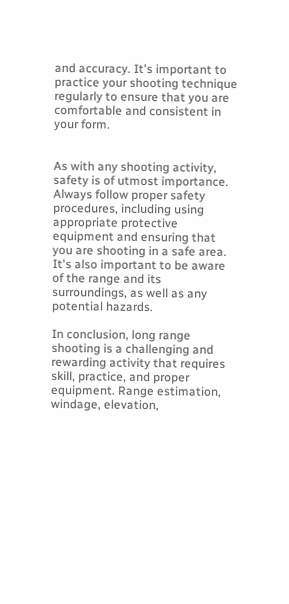and accuracy. It's important to practice your shooting technique regularly to ensure that you are comfortable and consistent in your form.


As with any shooting activity, safety is of utmost importance. Always follow proper safety procedures, including using appropriate protective equipment and ensuring that you are shooting in a safe area. It's also important to be aware of the range and its surroundings, as well as any potential hazards.

In conclusion, long range shooting is a challenging and rewarding activity that requires skill, practice, and proper equipment. Range estimation, windage, elevation,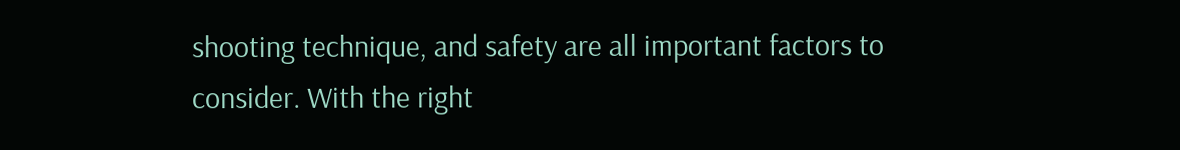shooting technique, and safety are all important factors to consider. With the right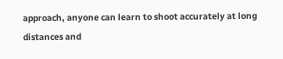approach, anyone can learn to shoot accurately at long distances and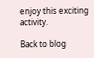enjoy this exciting activity.

Back to blog